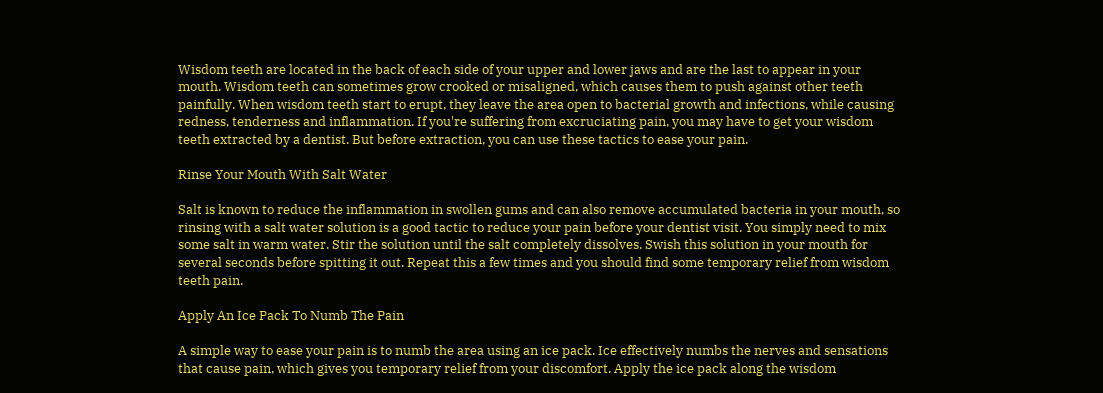Wisdom teeth are located in the back of each side of your upper and lower jaws and are the last to appear in your mouth. Wisdom teeth can sometimes grow crooked or misaligned, which causes them to push against other teeth painfully. When wisdom teeth start to erupt, they leave the area open to bacterial growth and infections, while causing redness, tenderness and inflammation. If you're suffering from excruciating pain, you may have to get your wisdom teeth extracted by a dentist. But before extraction, you can use these tactics to ease your pain.

Rinse Your Mouth With Salt Water

Salt is known to reduce the inflammation in swollen gums and can also remove accumulated bacteria in your mouth, so rinsing with a salt water solution is a good tactic to reduce your pain before your dentist visit. You simply need to mix some salt in warm water. Stir the solution until the salt completely dissolves. Swish this solution in your mouth for several seconds before spitting it out. Repeat this a few times and you should find some temporary relief from wisdom teeth pain.

Apply An Ice Pack To Numb The Pain

A simple way to ease your pain is to numb the area using an ice pack. Ice effectively numbs the nerves and sensations that cause pain, which gives you temporary relief from your discomfort. Apply the ice pack along the wisdom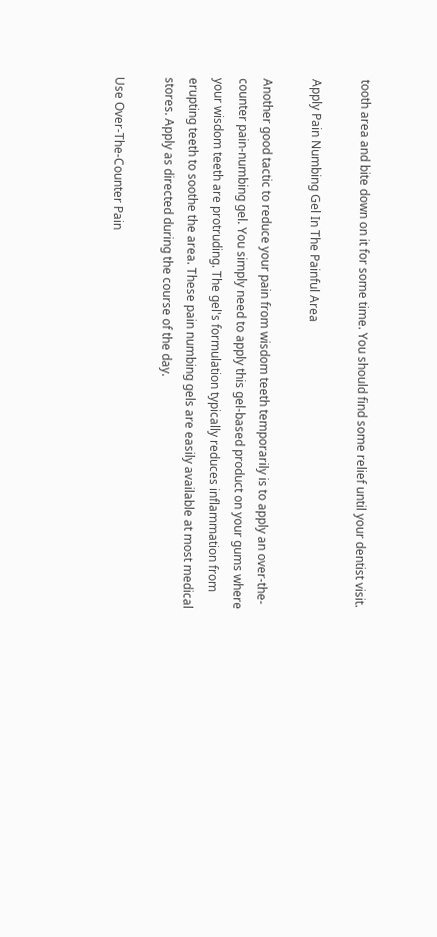tooth area and bite down on it for some time. You should find some relief until your dentist visit.

Apply Pain Numbing Gel In The Painful Area

Another good tactic to reduce your pain from wisdom teeth temporarily is to apply an over-the-counter pain-numbing gel. You simply need to apply this gel-based product on your gums where your wisdom teeth are protruding. The gel's formulation typically reduces inflammation from erupting teeth to soothe the area. These pain numbing gels are easily available at most medical stores. Apply as directed during the course of the day.

Use Over-The-Counter Pain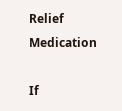Relief Medication

If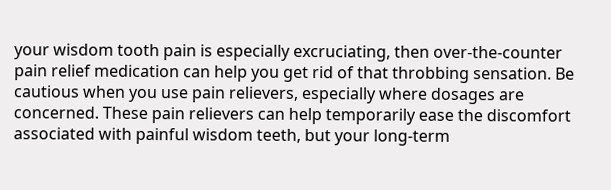your wisdom tooth pain is especially excruciating, then over-the-counter pain relief medication can help you get rid of that throbbing sensation. Be cautious when you use pain relievers, especially where dosages are concerned. These pain relievers can help temporarily ease the discomfort associated with painful wisdom teeth, but your long-term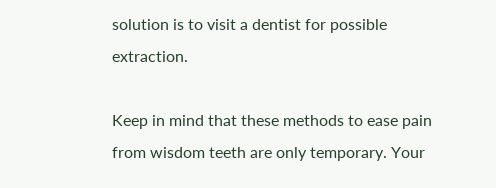solution is to visit a dentist for possible extraction.

Keep in mind that these methods to ease pain from wisdom teeth are only temporary. Your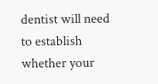dentist will need to establish whether your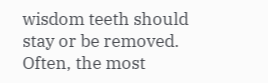wisdom teeth should stay or be removed. Often, the most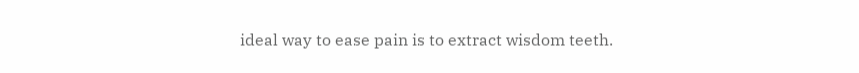ideal way to ease pain is to extract wisdom teeth.